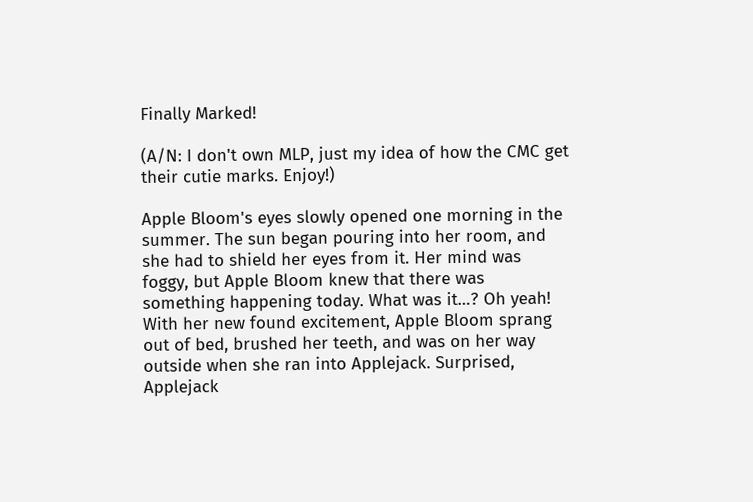Finally Marked!

(A/N: I don't own MLP, just my idea of how the CMC get their cutie marks. Enjoy!)

Apple Bloom's eyes slowly opened one morning in the summer. The sun began pouring into her room, and she had to shield her eyes from it. Her mind was foggy, but Apple Bloom knew that there was something happening today. What was it…? Oh yeah! With her new found excitement, Apple Bloom sprang out of bed, brushed her teeth, and was on her way outside when she ran into Applejack. Surprised, Applejack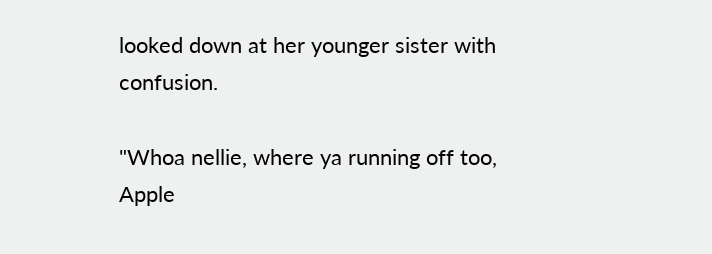looked down at her younger sister with confusion.

"Whoa nellie, where ya running off too, Apple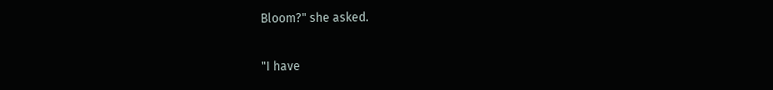Bloom?" she asked.

"I have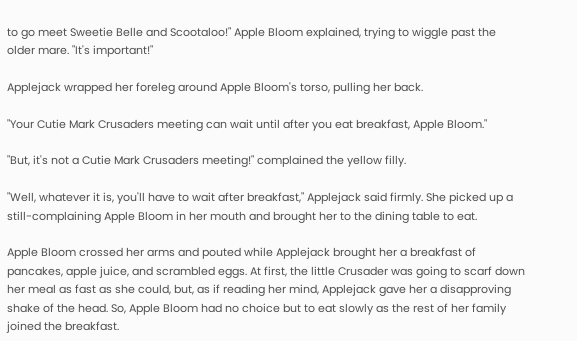to go meet Sweetie Belle and Scootaloo!" Apple Bloom explained, trying to wiggle past the older mare. "It's important!"

Applejack wrapped her foreleg around Apple Bloom's torso, pulling her back.

"Your Cutie Mark Crusaders meeting can wait until after you eat breakfast, Apple Bloom."

"But, it's not a Cutie Mark Crusaders meeting!" complained the yellow filly.

"Well, whatever it is, you'll have to wait after breakfast," Applejack said firmly. She picked up a still-complaining Apple Bloom in her mouth and brought her to the dining table to eat.

Apple Bloom crossed her arms and pouted while Applejack brought her a breakfast of pancakes, apple juice, and scrambled eggs. At first, the little Crusader was going to scarf down her meal as fast as she could, but, as if reading her mind, Applejack gave her a disapproving shake of the head. So, Apple Bloom had no choice but to eat slowly as the rest of her family joined the breakfast.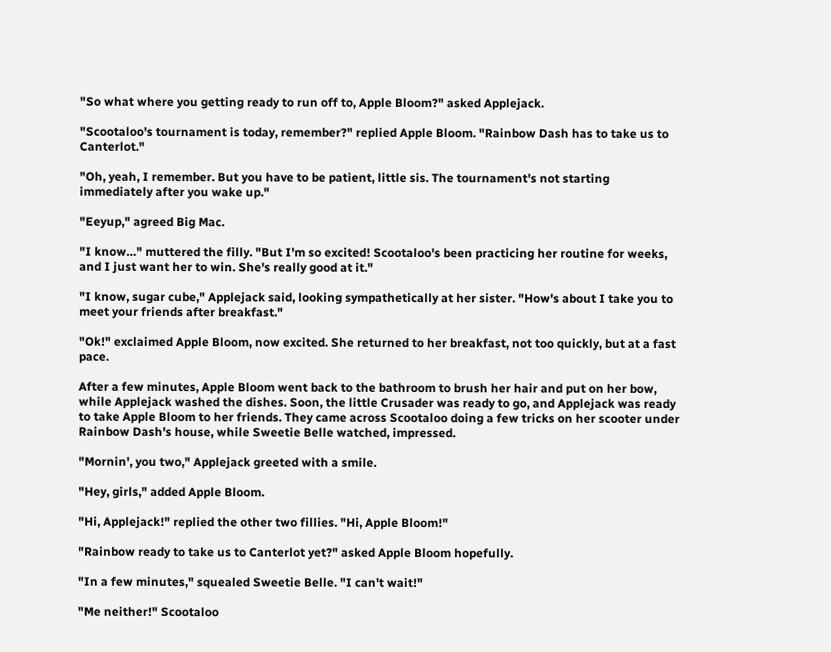"So what where you getting ready to run off to, Apple Bloom?" asked Applejack.

"Scootaloo's tournament is today, remember?" replied Apple Bloom. "Rainbow Dash has to take us to Canterlot."

"Oh, yeah, I remember. But you have to be patient, little sis. The tournament's not starting immediately after you wake up."

"Eeyup," agreed Big Mac.

"I know…" muttered the filly. "But I'm so excited! Scootaloo's been practicing her routine for weeks, and I just want her to win. She's really good at it."

"I know, sugar cube," Applejack said, looking sympathetically at her sister. "How's about I take you to meet your friends after breakfast."

"Ok!" exclaimed Apple Bloom, now excited. She returned to her breakfast, not too quickly, but at a fast pace.

After a few minutes, Apple Bloom went back to the bathroom to brush her hair and put on her bow, while Applejack washed the dishes. Soon, the little Crusader was ready to go, and Applejack was ready to take Apple Bloom to her friends. They came across Scootaloo doing a few tricks on her scooter under Rainbow Dash's house, while Sweetie Belle watched, impressed.

"Mornin', you two," Applejack greeted with a smile.

"Hey, girls," added Apple Bloom.

"Hi, Applejack!" replied the other two fillies. "Hi, Apple Bloom!"

"Rainbow ready to take us to Canterlot yet?" asked Apple Bloom hopefully.

"In a few minutes," squealed Sweetie Belle. "I can't wait!"

"Me neither!" Scootaloo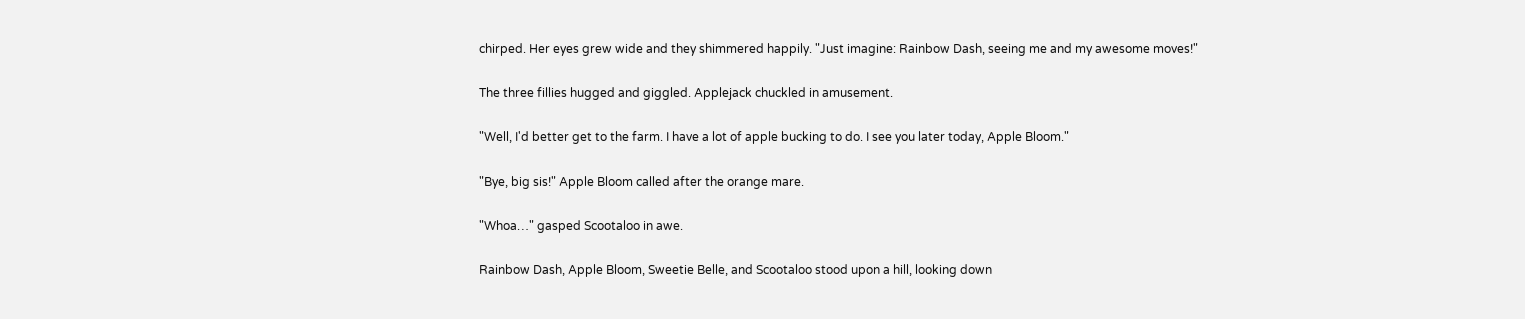chirped. Her eyes grew wide and they shimmered happily. "Just imagine: Rainbow Dash, seeing me and my awesome moves!"

The three fillies hugged and giggled. Applejack chuckled in amusement.

"Well, I'd better get to the farm. I have a lot of apple bucking to do. I see you later today, Apple Bloom."

"Bye, big sis!" Apple Bloom called after the orange mare.

"Whoa…" gasped Scootaloo in awe.

Rainbow Dash, Apple Bloom, Sweetie Belle, and Scootaloo stood upon a hill, looking down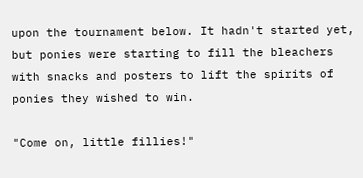upon the tournament below. It hadn't started yet, but ponies were starting to fill the bleachers with snacks and posters to lift the spirits of ponies they wished to win.

"Come on, little fillies!"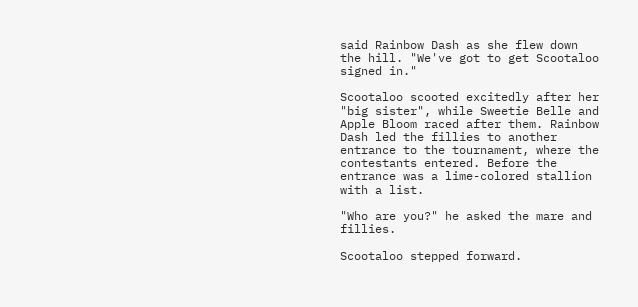said Rainbow Dash as she flew down the hill. "We've got to get Scootaloo signed in."

Scootaloo scooted excitedly after her "big sister", while Sweetie Belle and Apple Bloom raced after them. Rainbow Dash led the fillies to another entrance to the tournament, where the contestants entered. Before the entrance was a lime-colored stallion with a list.

"Who are you?" he asked the mare and fillies.

Scootaloo stepped forward.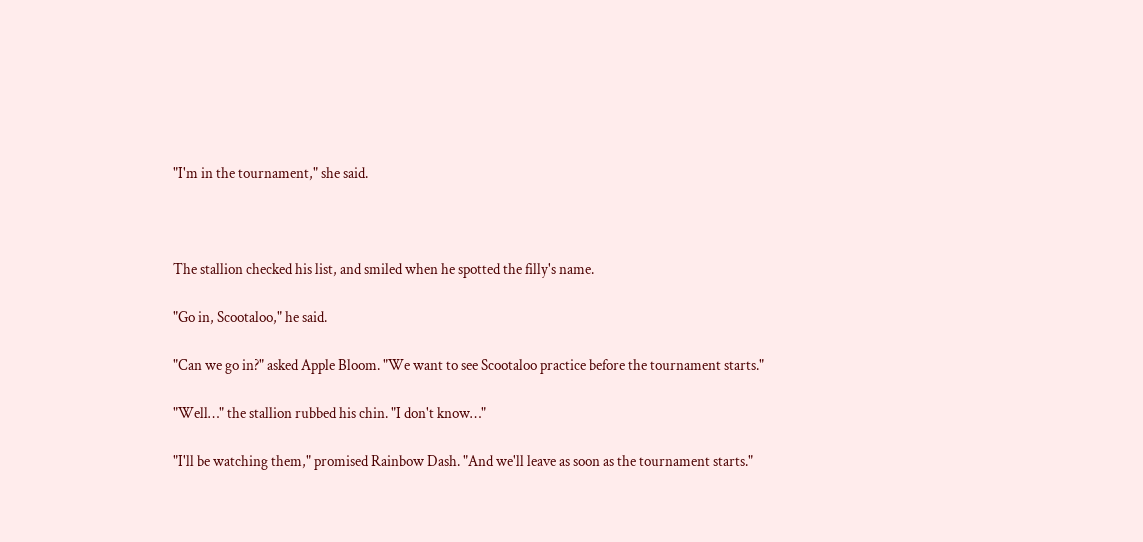"I'm in the tournament," she said.



The stallion checked his list, and smiled when he spotted the filly's name.

"Go in, Scootaloo," he said.

"Can we go in?" asked Apple Bloom. "We want to see Scootaloo practice before the tournament starts."

"Well…" the stallion rubbed his chin. "I don't know…"

"I'll be watching them," promised Rainbow Dash. "And we'll leave as soon as the tournament starts."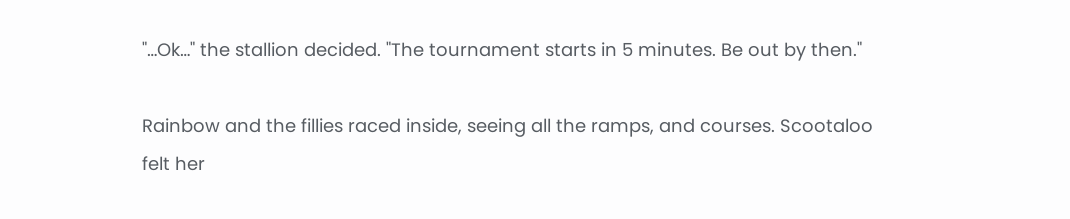"…Ok…" the stallion decided. "The tournament starts in 5 minutes. Be out by then."

Rainbow and the fillies raced inside, seeing all the ramps, and courses. Scootaloo felt her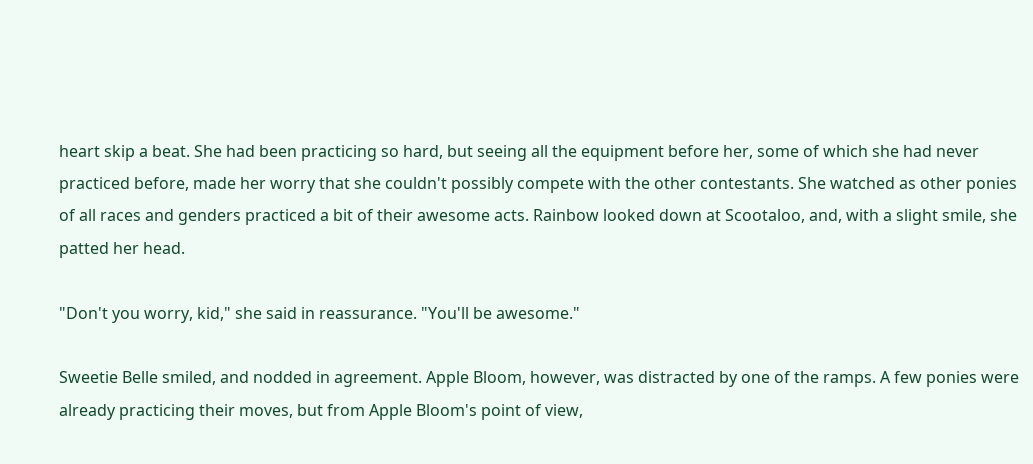heart skip a beat. She had been practicing so hard, but seeing all the equipment before her, some of which she had never practiced before, made her worry that she couldn't possibly compete with the other contestants. She watched as other ponies of all races and genders practiced a bit of their awesome acts. Rainbow looked down at Scootaloo, and, with a slight smile, she patted her head.

"Don't you worry, kid," she said in reassurance. "You'll be awesome."

Sweetie Belle smiled, and nodded in agreement. Apple Bloom, however, was distracted by one of the ramps. A few ponies were already practicing their moves, but from Apple Bloom's point of view,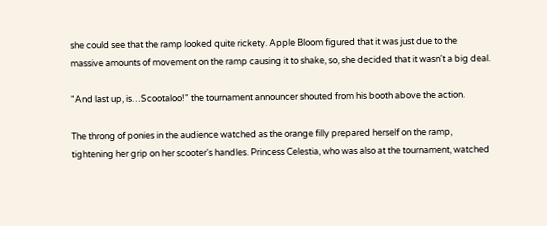she could see that the ramp looked quite rickety. Apple Bloom figured that it was just due to the massive amounts of movement on the ramp causing it to shake, so, she decided that it wasn't a big deal.

"And last up, is…Scootaloo!" the tournament announcer shouted from his booth above the action.

The throng of ponies in the audience watched as the orange filly prepared herself on the ramp, tightening her grip on her scooter's handles. Princess Celestia, who was also at the tournament, watched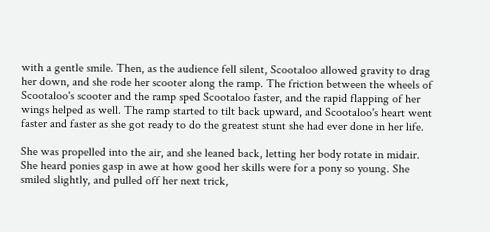with a gentle smile. Then, as the audience fell silent, Scootaloo allowed gravity to drag her down, and she rode her scooter along the ramp. The friction between the wheels of Scootaloo's scooter and the ramp sped Scootaloo faster, and the rapid flapping of her wings helped as well. The ramp started to tilt back upward, and Scootaloo's heart went faster and faster as she got ready to do the greatest stunt she had ever done in her life.

She was propelled into the air, and she leaned back, letting her body rotate in midair. She heard ponies gasp in awe at how good her skills were for a pony so young. She smiled slightly, and pulled off her next trick,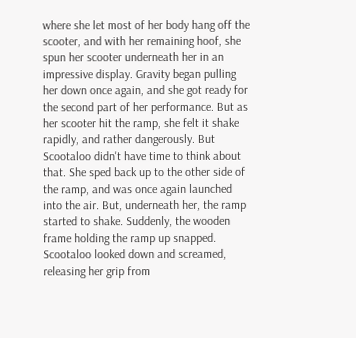where she let most of her body hang off the scooter, and with her remaining hoof, she spun her scooter underneath her in an impressive display. Gravity began pulling her down once again, and she got ready for the second part of her performance. But as her scooter hit the ramp, she felt it shake rapidly, and rather dangerously. But Scootaloo didn't have time to think about that. She sped back up to the other side of the ramp, and was once again launched into the air. But, underneath her, the ramp started to shake. Suddenly, the wooden frame holding the ramp up snapped. Scootaloo looked down and screamed, releasing her grip from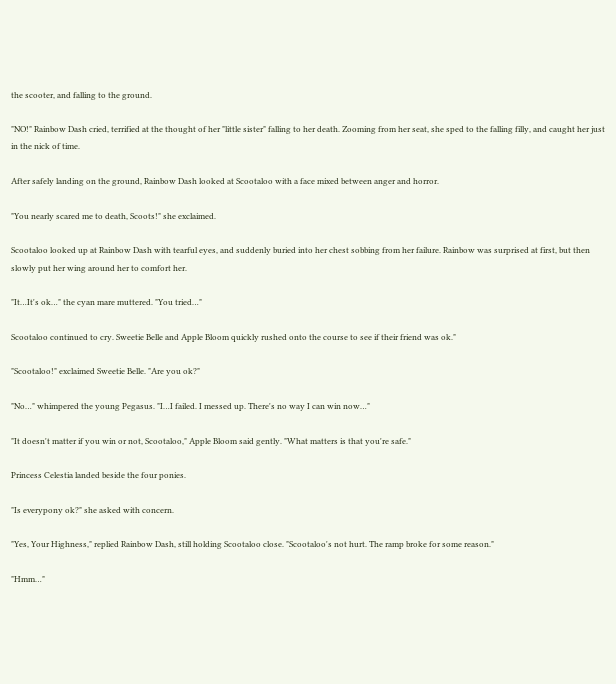the scooter, and falling to the ground.

"NO!" Rainbow Dash cried, terrified at the thought of her "little sister" falling to her death. Zooming from her seat, she sped to the falling filly, and caught her just in the nick of time.

After safely landing on the ground, Rainbow Dash looked at Scootaloo with a face mixed between anger and horror.

"You nearly scared me to death, Scoots!" she exclaimed.

Scootaloo looked up at Rainbow Dash with tearful eyes, and suddenly buried into her chest sobbing from her failure. Rainbow was surprised at first, but then slowly put her wing around her to comfort her.

"It…It's ok…" the cyan mare muttered. "You tried…"

Scootaloo continued to cry. Sweetie Belle and Apple Bloom quickly rushed onto the course to see if their friend was ok."

"Scootaloo!" exclaimed Sweetie Belle. "Are you ok?"

"No…" whimpered the young Pegasus. "I…I failed. I messed up. There's no way I can win now…"

"It doesn't matter if you win or not, Scootaloo," Apple Bloom said gently. "What matters is that you're safe."

Princess Celestia landed beside the four ponies.

"Is everypony ok?" she asked with concern.

"Yes, Your Highness," replied Rainbow Dash, still holding Scootaloo close. "Scootaloo's not hurt. The ramp broke for some reason."

"Hmm…"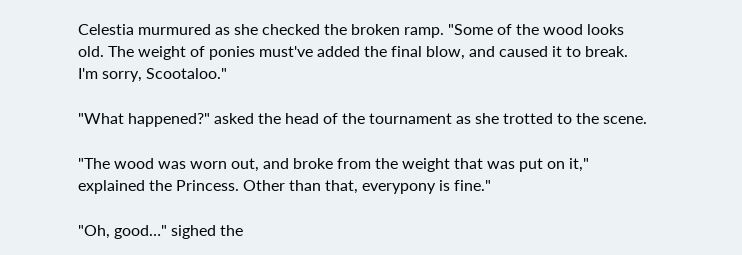Celestia murmured as she checked the broken ramp. "Some of the wood looks old. The weight of ponies must've added the final blow, and caused it to break. I'm sorry, Scootaloo."

"What happened?" asked the head of the tournament as she trotted to the scene.

"The wood was worn out, and broke from the weight that was put on it," explained the Princess. Other than that, everypony is fine."

"Oh, good…" sighed the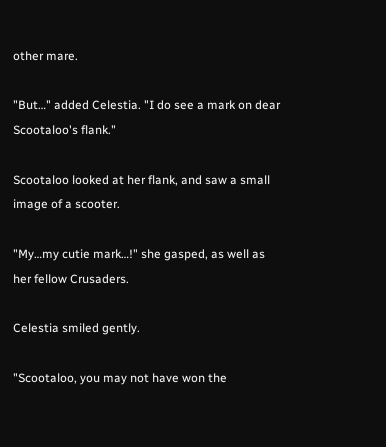other mare.

"But…" added Celestia. "I do see a mark on dear Scootaloo's flank."

Scootaloo looked at her flank, and saw a small image of a scooter.

"My…my cutie mark…!" she gasped, as well as her fellow Crusaders.

Celestia smiled gently.

"Scootaloo, you may not have won the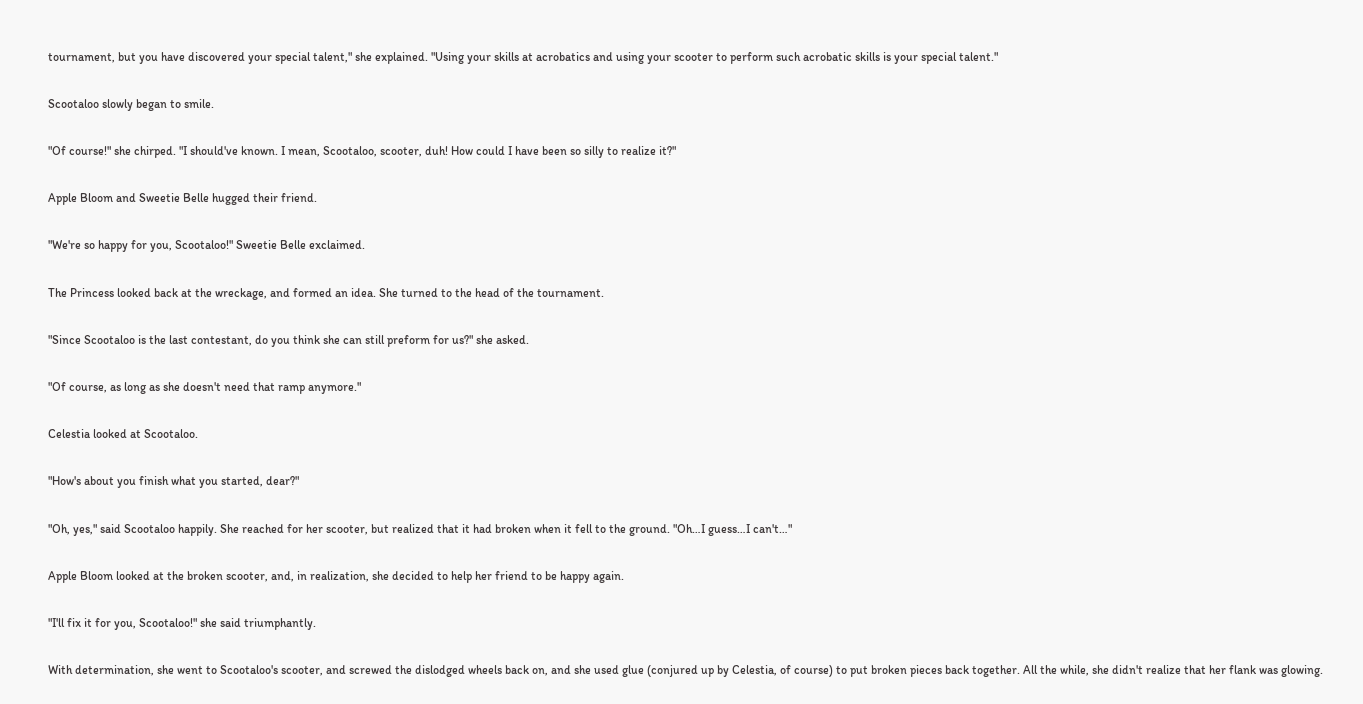tournament, but you have discovered your special talent," she explained. "Using your skills at acrobatics and using your scooter to perform such acrobatic skills is your special talent."

Scootaloo slowly began to smile.

"Of course!" she chirped. "I should've known. I mean, Scootaloo, scooter, duh! How could I have been so silly to realize it?"

Apple Bloom and Sweetie Belle hugged their friend.

"We're so happy for you, Scootaloo!" Sweetie Belle exclaimed.

The Princess looked back at the wreckage, and formed an idea. She turned to the head of the tournament.

"Since Scootaloo is the last contestant, do you think she can still preform for us?" she asked.

"Of course, as long as she doesn't need that ramp anymore."

Celestia looked at Scootaloo.

"How's about you finish what you started, dear?"

"Oh, yes," said Scootaloo happily. She reached for her scooter, but realized that it had broken when it fell to the ground. "Oh…I guess…I can't…"

Apple Bloom looked at the broken scooter, and, in realization, she decided to help her friend to be happy again.

"I'll fix it for you, Scootaloo!" she said triumphantly.

With determination, she went to Scootaloo's scooter, and screwed the dislodged wheels back on, and she used glue (conjured up by Celestia, of course) to put broken pieces back together. All the while, she didn't realize that her flank was glowing.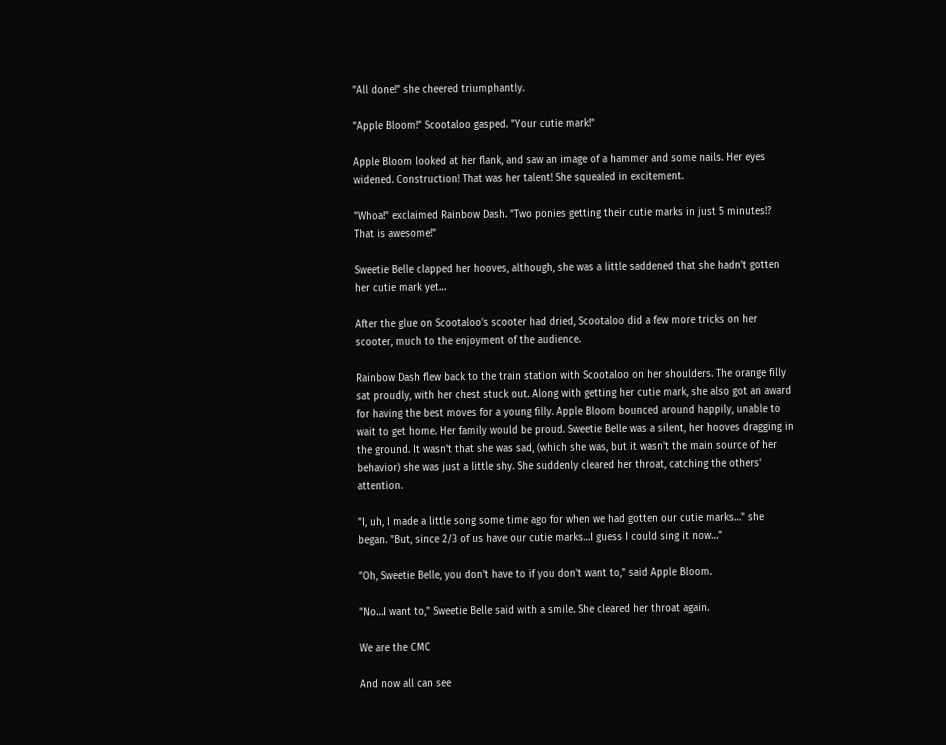"All done!" she cheered triumphantly.

"Apple Bloom!" Scootaloo gasped. "Your cutie mark!"

Apple Bloom looked at her flank, and saw an image of a hammer and some nails. Her eyes widened. Construction! That was her talent! She squealed in excitement.

"Whoa!" exclaimed Rainbow Dash. "Two ponies getting their cutie marks in just 5 minutes!? That is awesome!"

Sweetie Belle clapped her hooves, although, she was a little saddened that she hadn't gotten her cutie mark yet…

After the glue on Scootaloo's scooter had dried, Scootaloo did a few more tricks on her scooter, much to the enjoyment of the audience.

Rainbow Dash flew back to the train station with Scootaloo on her shoulders. The orange filly sat proudly, with her chest stuck out. Along with getting her cutie mark, she also got an award for having the best moves for a young filly. Apple Bloom bounced around happily, unable to wait to get home. Her family would be proud. Sweetie Belle was a silent, her hooves dragging in the ground. It wasn't that she was sad, (which she was, but it wasn't the main source of her behavior) she was just a little shy. She suddenly cleared her throat, catching the others' attention.

"I, uh, I made a little song some time ago for when we had gotten our cutie marks…" she began. "But, since 2/3 of us have our cutie marks…I guess I could sing it now…"

"Oh, Sweetie Belle, you don't have to if you don't want to," said Apple Bloom.

"No…I want to," Sweetie Belle said with a smile. She cleared her throat again.

We are the CMC

And now all can see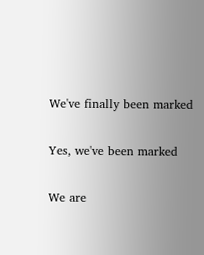We've finally been marked

Yes, we've been marked

We are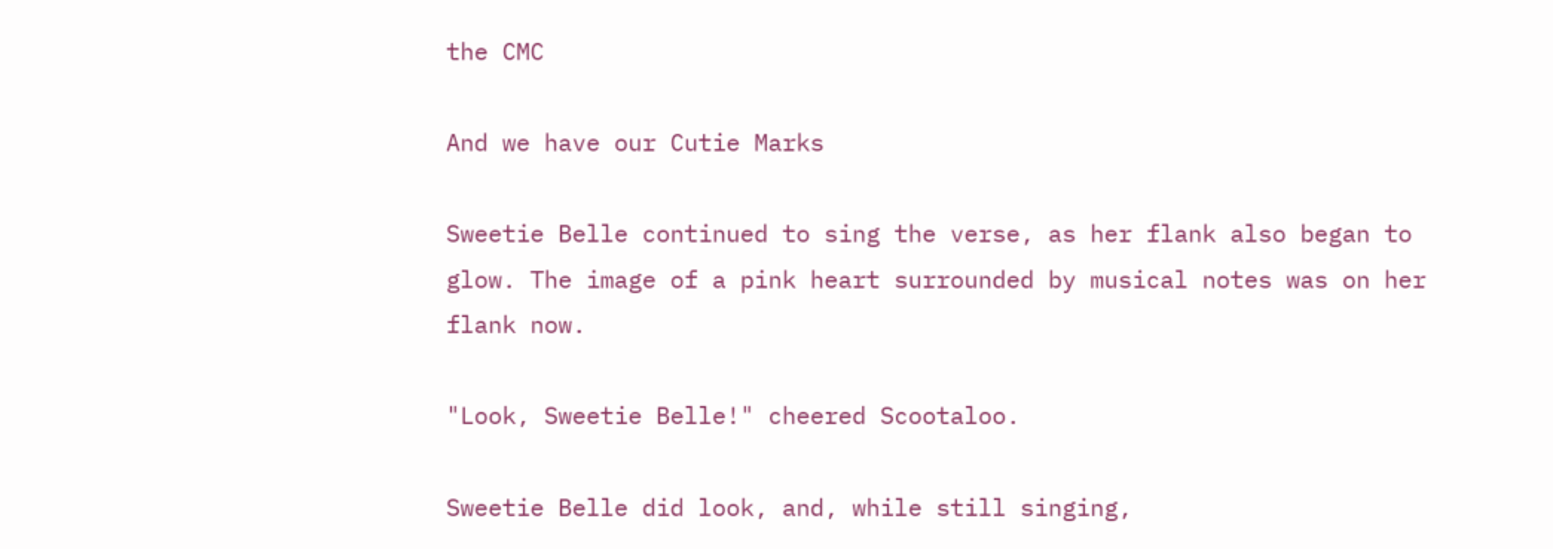the CMC

And we have our Cutie Marks

Sweetie Belle continued to sing the verse, as her flank also began to glow. The image of a pink heart surrounded by musical notes was on her flank now.

"Look, Sweetie Belle!" cheered Scootaloo.

Sweetie Belle did look, and, while still singing,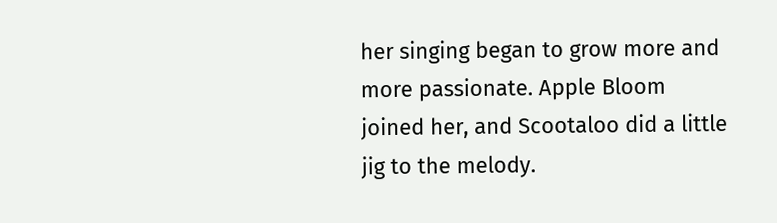her singing began to grow more and more passionate. Apple Bloom joined her, and Scootaloo did a little jig to the melody.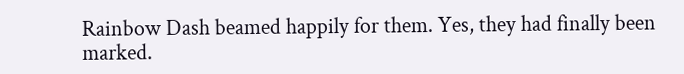Rainbow Dash beamed happily for them. Yes, they had finally been marked.